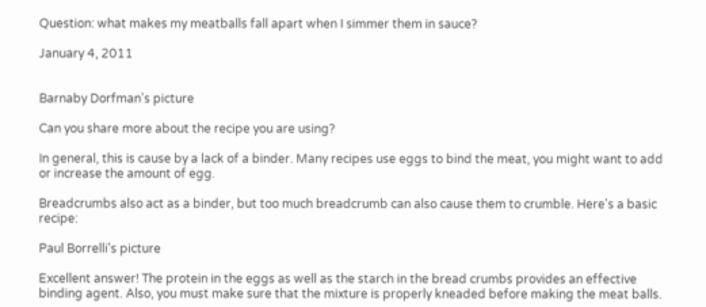Question: what makes my meatballs fall apart when I simmer them in sauce?

January 4, 2011


Barnaby Dorfman's picture

Can you share more about the recipe you are using?

In general, this is cause by a lack of a binder. Many recipes use eggs to bind the meat, you might want to add or increase the amount of egg.

Breadcrumbs also act as a binder, but too much breadcrumb can also cause them to crumble. Here's a basic recipe:

Paul Borrelli's picture

Excellent answer! The protein in the eggs as well as the starch in the bread crumbs provides an effective binding agent. Also, you must make sure that the mixture is properly kneaded before making the meat balls.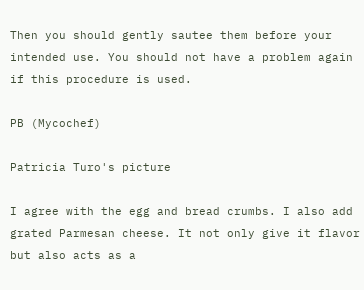Then you should gently sautee them before your intended use. You should not have a problem again if this procedure is used.

PB (Mycochef)

Patricia Turo's picture

I agree with the egg and bread crumbs. I also add grated Parmesan cheese. It not only give it flavor but also acts as a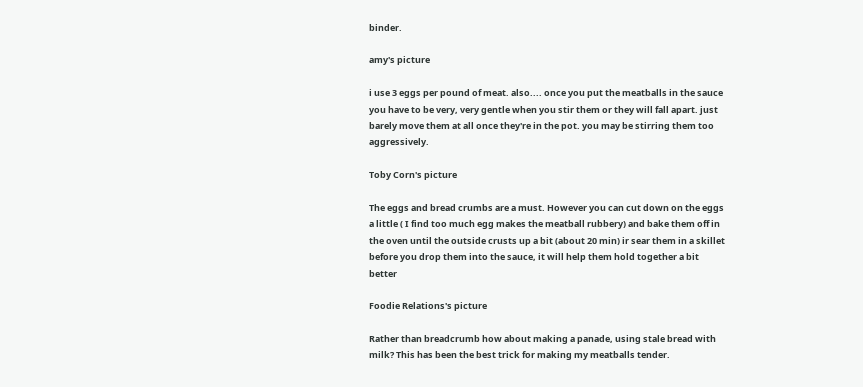binder.

amy's picture

i use 3 eggs per pound of meat. also.... once you put the meatballs in the sauce you have to be very, very gentle when you stir them or they will fall apart. just barely move them at all once they're in the pot. you may be stirring them too aggressively.

Toby Corn's picture

The eggs and bread crumbs are a must. However you can cut down on the eggs a little ( I find too much egg makes the meatball rubbery) and bake them off in the oven until the outside crusts up a bit (about 20 min) ir sear them in a skillet before you drop them into the sauce, it will help them hold together a bit better

Foodie Relations's picture

Rather than breadcrumb how about making a panade, using stale bread with milk? This has been the best trick for making my meatballs tender.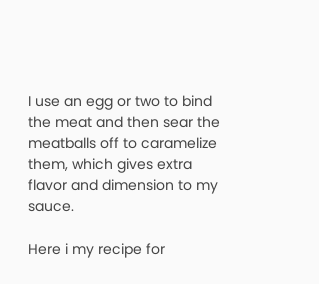I use an egg or two to bind the meat and then sear the meatballs off to caramelize them, which gives extra flavor and dimension to my sauce.

Here i my recipe for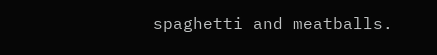spaghetti and meatballs.